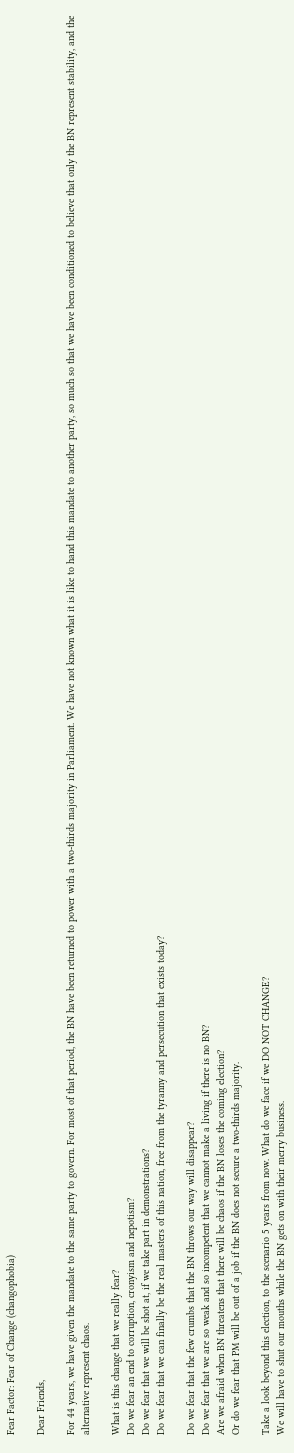Fear Factor: Fear of Change (changophobia)

Dear Friends,

For 44 years, we have given the mandate to the same party to govern. For most of that period, the BN have been returned to power with a two-thirds majority in Parliament. We have not known what it is like to hand this mandate to another party, so much so that we have been conditioned to believe that only the BN represent stability, and the alternative represent chaos.

What is this change that we really fear?
Do we fear an end to corruption, cronyism and nepotism?
Do we fear that we will be shot at, if we take part in demonstrations?
Do we fear that we can finally be the real masters of this nation, free from the tyranny and persecution that exists today?

Do we fear that the few crumbs that the BN throws our way will disappear?
Do we fear that we are so weak and so incompetent that we cannot make a living if there is no BN?
Are we afraid when BN threatens that there will be chaos if the BN loses the coming election?
Or do we fear that PM will be out of a job if the BN does not secure a two-thirds majority.

Take a look beyond this election, to the scenario 5 years from now. What do we face if we DO NOT CHANGE?
We will have to shut our mouths while the BN gets on with their merry business.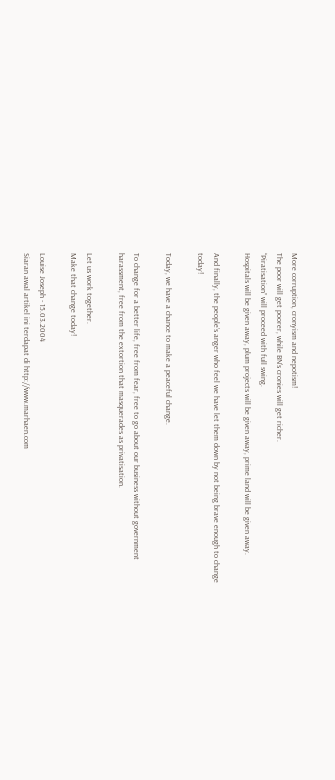More corruption, cronyism and nepotism!
The poor will get poorer, while BN’s cronies will get richer.
“Piratisation” will proceed with full swing.
Hospitals will be given away, plum projects will be given away, prime land will be given away.

And finally, the people’s anger who feel we have let them down by not being brave enough to change today!

Today, we have a chance to make a peaceful change.

To change for a better life, free from fear, free to go about our business without government harassment, free from the extortion that masquerades as privatisation.

Let us work together.
Make that change today!

Louise Joseph - 15.03.2004
Siaran awal artikel ini terdapat di http://www.marhaen.com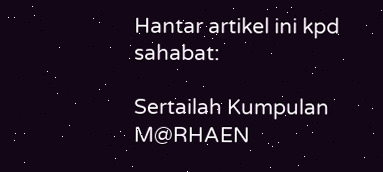Hantar artikel ini kpd sahabat:

Sertailah Kumpulan M@RHAEN